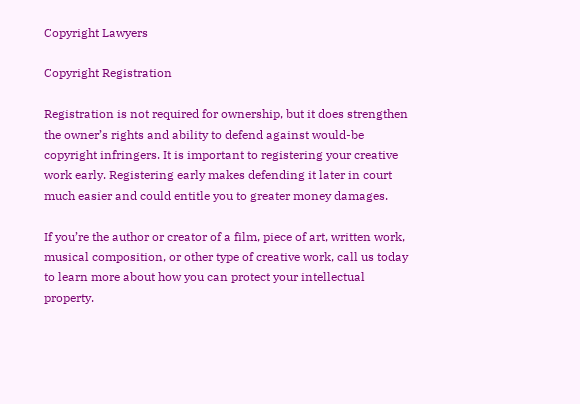Copyright Lawyers

Copyright Registration

Registration is not required for ownership, but it does strengthen the owner’s rights and ability to defend against would-be copyright infringers. It is important to registering your creative work early. Registering early makes defending it later in court much easier and could entitle you to greater money damages.

If you’re the author or creator of a film, piece of art, written work, musical composition, or other type of creative work, call us today to learn more about how you can protect your intellectual property.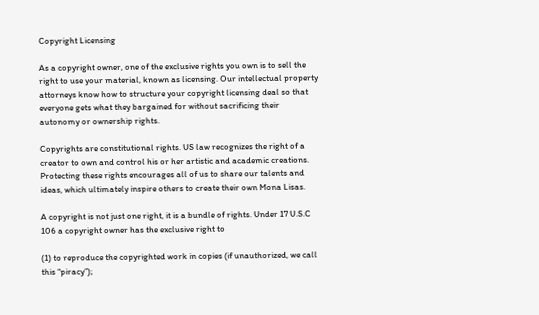Copyright Licensing

As a copyright owner, one of the exclusive rights you own is to sell the right to use your material, known as licensing. Our intellectual property attorneys know how to structure your copyright licensing deal so that everyone gets what they bargained for without sacrificing their autonomy or ownership rights.

Copyrights are constitutional rights. US law recognizes the right of a creator to own and control his or her artistic and academic creations. Protecting these rights encourages all of us to share our talents and ideas, which ultimately inspire others to create their own Mona Lisas.

A copyright is not just one right, it is a bundle of rights. Under 17 U.S.C 106 a copyright owner has the exclusive right to

(1) to reproduce the copyrighted work in copies (if unauthorized, we call this “piracy”);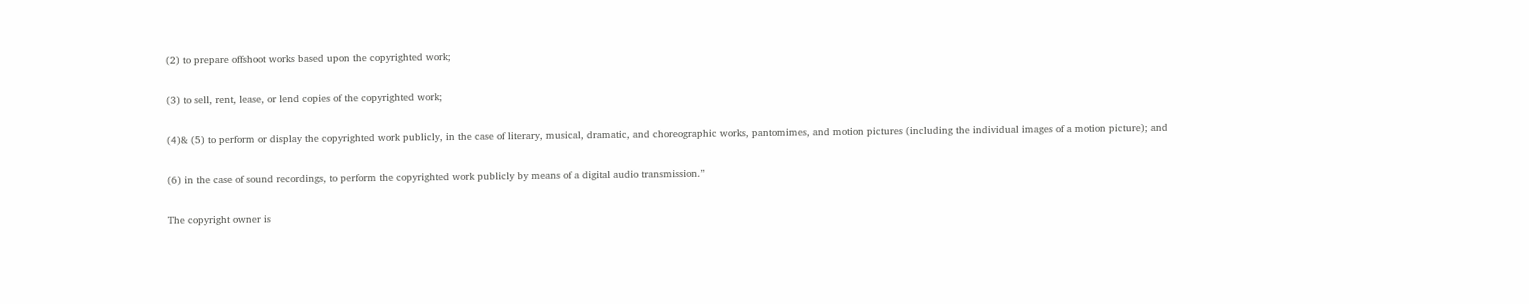(2) to prepare offshoot works based upon the copyrighted work;

(3) to sell, rent, lease, or lend copies of the copyrighted work;

(4)& (5) to perform or display the copyrighted work publicly, in the case of literary, musical, dramatic, and choreographic works, pantomimes, and motion pictures (including the individual images of a motion picture); and

(6) in the case of sound recordings, to perform the copyrighted work publicly by means of a digital audio transmission.”

The copyright owner is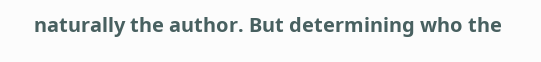naturally the author. But determining who the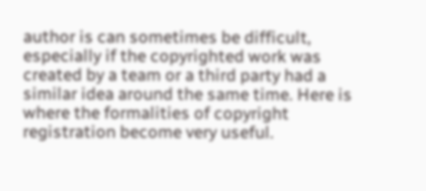author is can sometimes be difficult, especially if the copyrighted work was created by a team or a third party had a similar idea around the same time. Here is where the formalities of copyright registration become very useful.